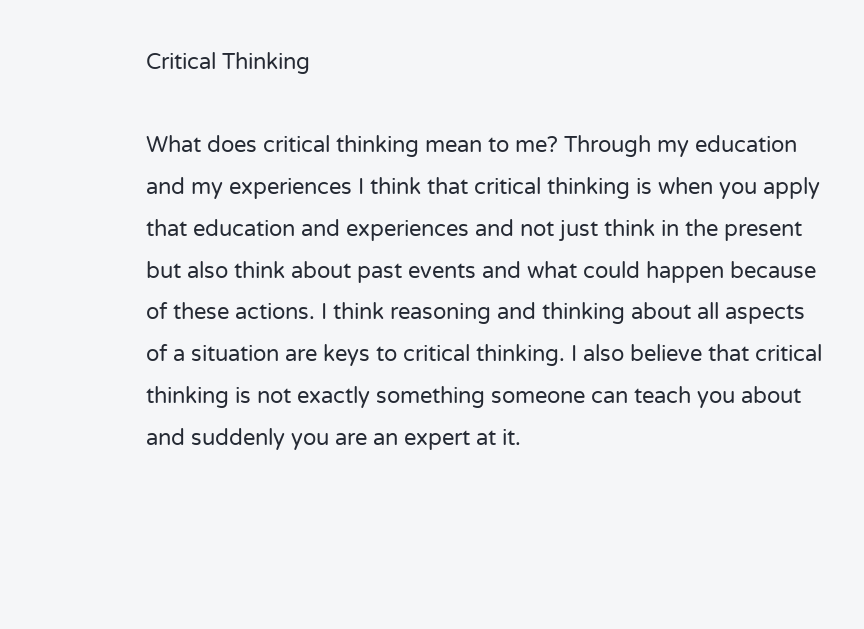Critical Thinking

What does critical thinking mean to me? Through my education and my experiences I think that critical thinking is when you apply that education and experiences and not just think in the present but also think about past events and what could happen because of these actions. I think reasoning and thinking about all aspects of a situation are keys to critical thinking. I also believe that critical thinking is not exactly something someone can teach you about and suddenly you are an expert at it.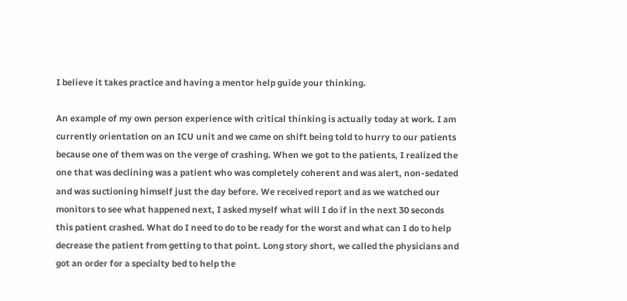I believe it takes practice and having a mentor help guide your thinking.

An example of my own person experience with critical thinking is actually today at work. I am currently orientation on an ICU unit and we came on shift being told to hurry to our patients because one of them was on the verge of crashing. When we got to the patients, I realized the one that was declining was a patient who was completely coherent and was alert, non-sedated and was suctioning himself just the day before. We received report and as we watched our monitors to see what happened next, I asked myself what will I do if in the next 30 seconds this patient crashed. What do I need to do to be ready for the worst and what can I do to help decrease the patient from getting to that point. Long story short, we called the physicians and got an order for a specialty bed to help the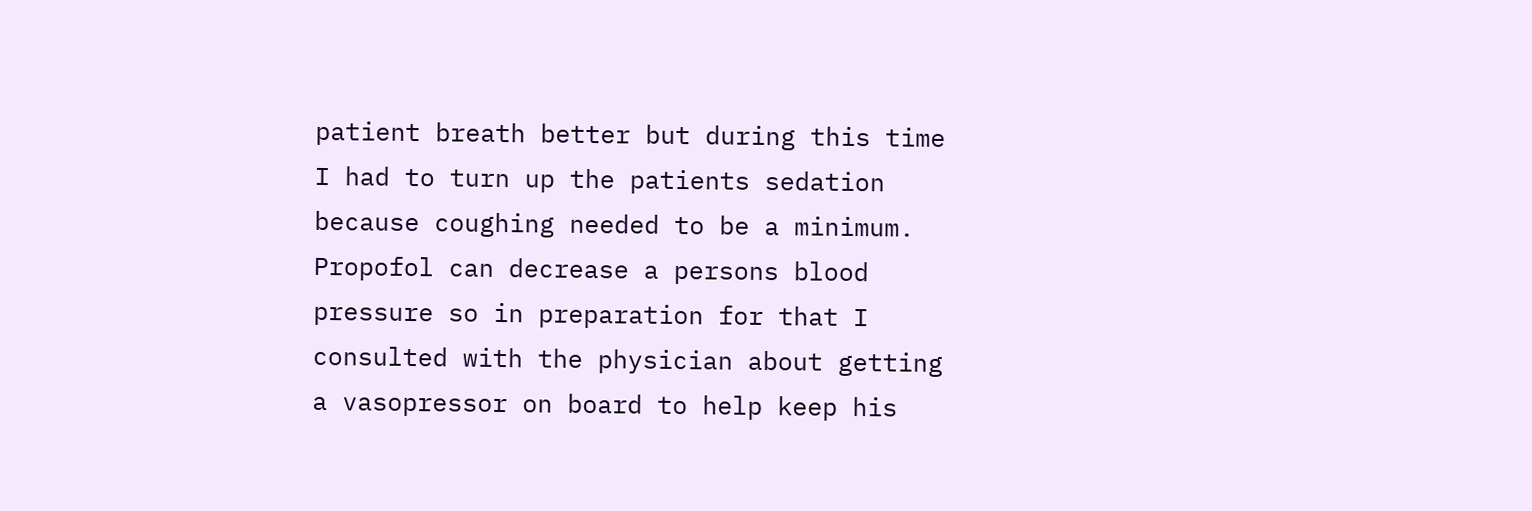patient breath better but during this time I had to turn up the patients sedation because coughing needed to be a minimum. Propofol can decrease a persons blood pressure so in preparation for that I consulted with the physician about getting a vasopressor on board to help keep his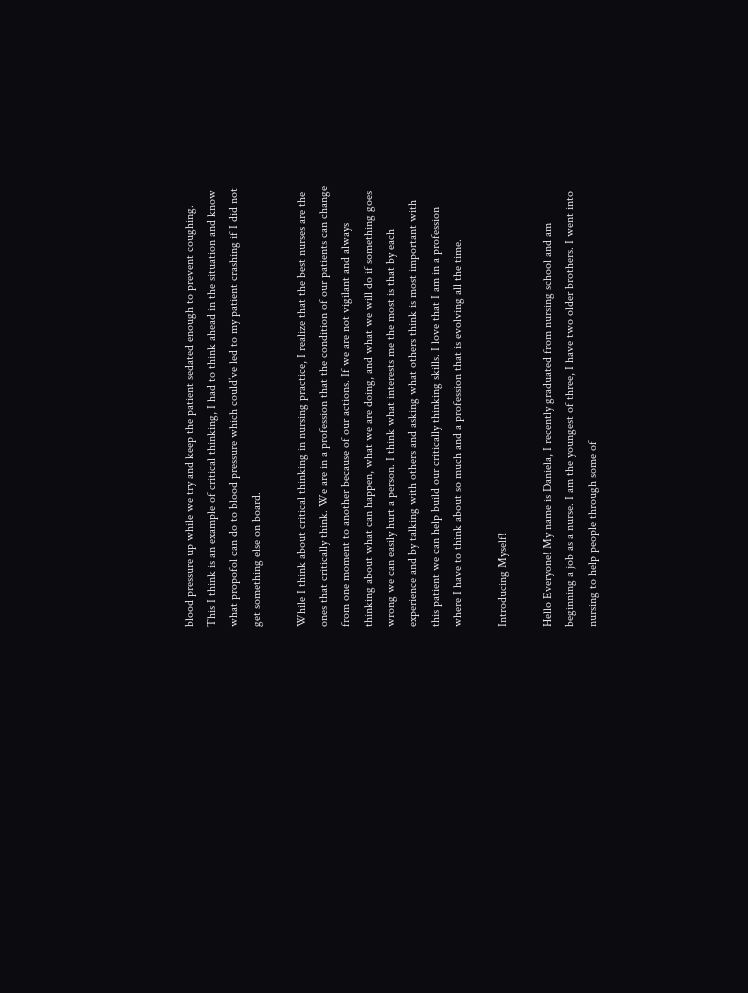blood pressure up while we try and keep the patient sedated enough to prevent coughing. This I think is an example of critical thinking, I had to think ahead in the situation and know what propofol can do to blood pressure which could’ve led to my patient crashing if I did not get something else on board.

While I think about critical thinking in nursing practice, I realize that the best nurses are the ones that critically think. We are in a profession that the condition of our patients can change from one moment to another because of our actions. If we are not vigilant and always thinking about what can happen, what we are doing, and what we will do if something goes wrong we can easily hurt a person. I think what interests me the most is that by each experience and by talking with others and asking what others think is most important with this patient we can help build our critically thinking skills. I love that I am in a profession where I have to think about so much and a profession that is evolving all the time.

Introducing Myself!

Hello Everyone! My name is Daniela, I recently graduated from nursing school and am beginning a job as a nurse. I am the youngest of three, I have two older brothers. I went into nursing to help people through some of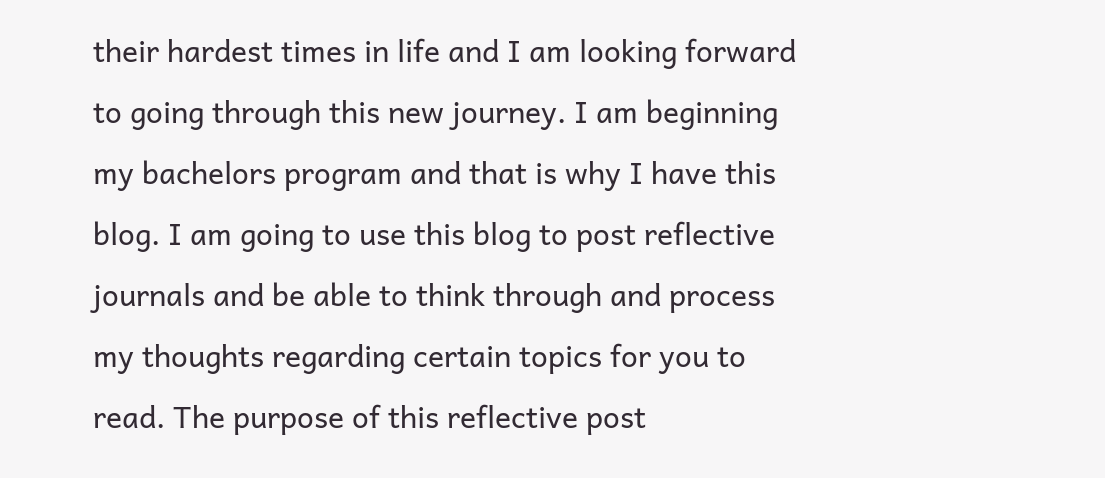their hardest times in life and I am looking forward to going through this new journey. I am beginning my bachelors program and that is why I have this blog. I am going to use this blog to post reflective journals and be able to think through and process my thoughts regarding certain topics for you to read. The purpose of this reflective post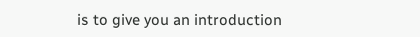is to give you an introduction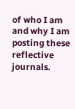of who I am and why I am posting these reflective journals.